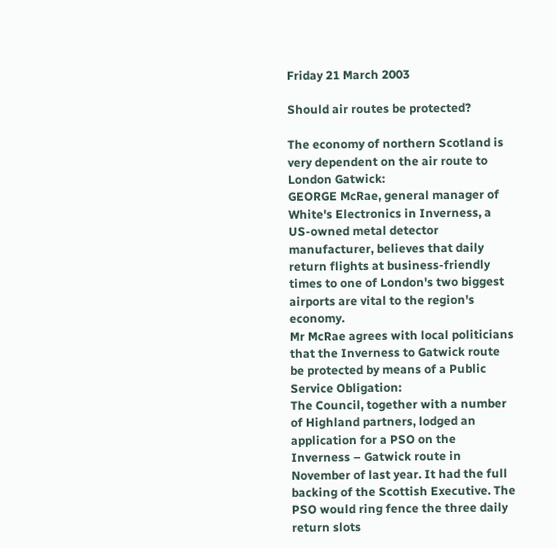Friday 21 March 2003

Should air routes be protected?

The economy of northern Scotland is very dependent on the air route to London Gatwick:
GEORGE McRae, general manager of White's Electronics in Inverness, a US-owned metal detector manufacturer, believes that daily return flights at business-friendly times to one of London's two biggest airports are vital to the region's economy.
Mr McRae agrees with local politicians that the Inverness to Gatwick route be protected by means of a Public Service Obligation:
The Council, together with a number of Highland partners, lodged an application for a PSO on the Inverness – Gatwick route in November of last year. It had the full backing of the Scottish Executive. The PSO would ring fence the three daily return slots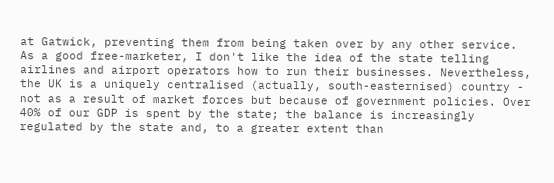at Gatwick, preventing them from being taken over by any other service.
As a good free-marketer, I don't like the idea of the state telling airlines and airport operators how to run their businesses. Nevertheless, the UK is a uniquely centralised (actually, south-easternised) country - not as a result of market forces but because of government policies. Over 40% of our GDP is spent by the state; the balance is increasingly regulated by the state and, to a greater extent than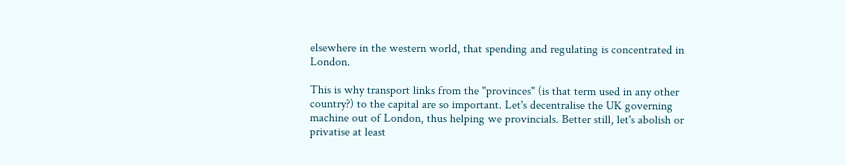elsewhere in the western world, that spending and regulating is concentrated in London.

This is why transport links from the "provinces" (is that term used in any other country?) to the capital are so important. Let's decentralise the UK governing machine out of London, thus helping we provincials. Better still, let's abolish or privatise at least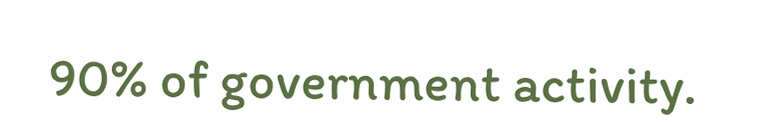90% of government activity.